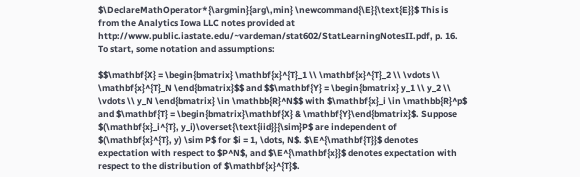$\DeclareMathOperator*{\argmin}{arg\,min} \newcommand{\E}{\text{E}}$ This is from the Analytics Iowa LLC notes provided at http://www.public.iastate.edu/~vardeman/stat602/StatLearningNotesII.pdf, p. 16. To start, some notation and assumptions:

$$\mathbf{X} = \begin{bmatrix} \mathbf{x}^{T}_1 \\ \mathbf{x}^{T}_2 \\ \vdots \\ \mathbf{x}^{T}_N \end{bmatrix}$$ and $$\mathbf{Y} = \begin{bmatrix} y_1 \\ y_2 \\ \vdots \\ y_N \end{bmatrix} \in \mathbb{R}^N$$ with $\mathbf{x}_i \in \mathbb{R}^p$ and $\mathbf{T} = \begin{bmatrix}\mathbf{X} & \mathbf{Y}\end{bmatrix}$. Suppose $(\mathbf{x}_i^{T}, y_i)\overset{\text{iid}}{\sim}P$ are independent of $(\mathbf{x}^{T}, y) \sim P$ for $i = 1, \dots, N$. $\E^{\mathbf{T}}$ denotes expectation with respect to $P^N$, and $\E^{\mathbf{x}}$ denotes expectation with respect to the distribution of $\mathbf{x}^{T}$.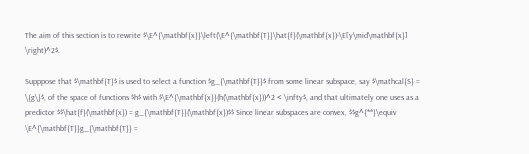The aim of this section is to rewrite $\E^{\mathbf{x}}\left(\E^{\mathbf{T}}\hat{f}(\mathbf{x})-\E[y\mid\mathbf{x}] \right)^2$.

Supppose that $\mathbf{T}$ is used to select a function $g_{\mathbf{T}}$ from some linear subspace, say $\mathcal{S} = \{g\}$, of the space of functions $h$ with $\E^{\mathbf{x}}(h(\mathbf{x}))^2 < \infty$, and that ultimately one uses as a predictor $$\hat{f}(\mathbf{x}) = g_{\mathbf{T}}(\mathbf{x})$$ Since linear subspaces are convex, $$g^{**}\equiv \E^{\mathbf{T}}g_{\mathbf{T}} =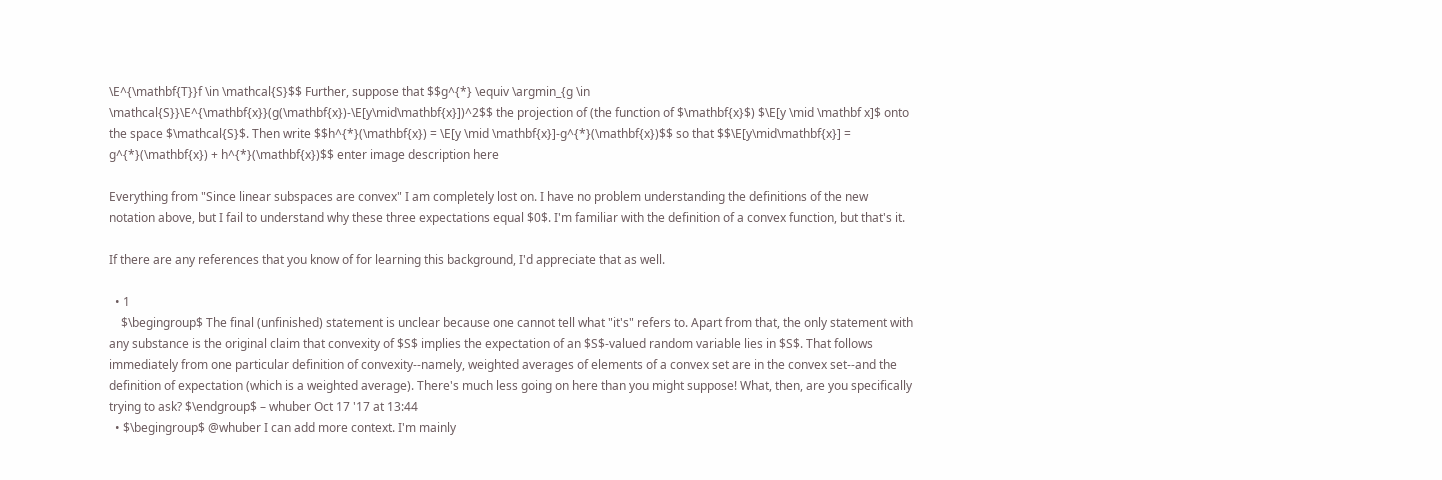\E^{\mathbf{T}}f \in \mathcal{S}$$ Further, suppose that $$g^{*} \equiv \argmin_{g \in \mathcal{S}}\E^{\mathbf{x}}(g(\mathbf{x})-\E[y\mid\mathbf{x}])^2$$ the projection of (the function of $\mathbf{x}$) $\E[y \mid \mathbf x]$ onto the space $\mathcal{S}$. Then write $$h^{*}(\mathbf{x}) = \E[y \mid \mathbf{x}]-g^{*}(\mathbf{x})$$ so that $$\E[y\mid\mathbf{x}] = g^{*}(\mathbf{x}) + h^{*}(\mathbf{x})$$ enter image description here

Everything from "Since linear subspaces are convex" I am completely lost on. I have no problem understanding the definitions of the new notation above, but I fail to understand why these three expectations equal $0$. I'm familiar with the definition of a convex function, but that's it.

If there are any references that you know of for learning this background, I'd appreciate that as well.

  • 1
    $\begingroup$ The final (unfinished) statement is unclear because one cannot tell what "it's" refers to. Apart from that, the only statement with any substance is the original claim that convexity of $S$ implies the expectation of an $S$-valued random variable lies in $S$. That follows immediately from one particular definition of convexity--namely, weighted averages of elements of a convex set are in the convex set--and the definition of expectation (which is a weighted average). There's much less going on here than you might suppose! What, then, are you specifically trying to ask? $\endgroup$ – whuber Oct 17 '17 at 13:44
  • $\begingroup$ @whuber I can add more context. I'm mainly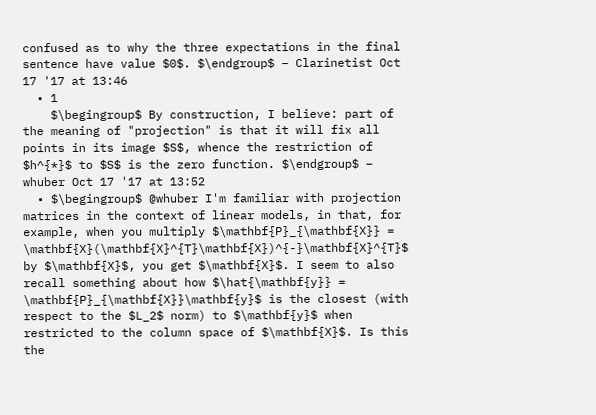confused as to why the three expectations in the final sentence have value $0$. $\endgroup$ – Clarinetist Oct 17 '17 at 13:46
  • 1
    $\begingroup$ By construction, I believe: part of the meaning of "projection" is that it will fix all points in its image $S$, whence the restriction of $h^{*}$ to $S$ is the zero function. $\endgroup$ – whuber Oct 17 '17 at 13:52
  • $\begingroup$ @whuber I'm familiar with projection matrices in the context of linear models, in that, for example, when you multiply $\mathbf{P}_{\mathbf{X}} = \mathbf{X}(\mathbf{X}^{T}\mathbf{X})^{-}\mathbf{X}^{T}$ by $\mathbf{X}$, you get $\mathbf{X}$. I seem to also recall something about how $\hat{\mathbf{y}} = \mathbf{P}_{\mathbf{X}}\mathbf{y}$ is the closest (with respect to the $L_2$ norm) to $\mathbf{y}$ when restricted to the column space of $\mathbf{X}$. Is this the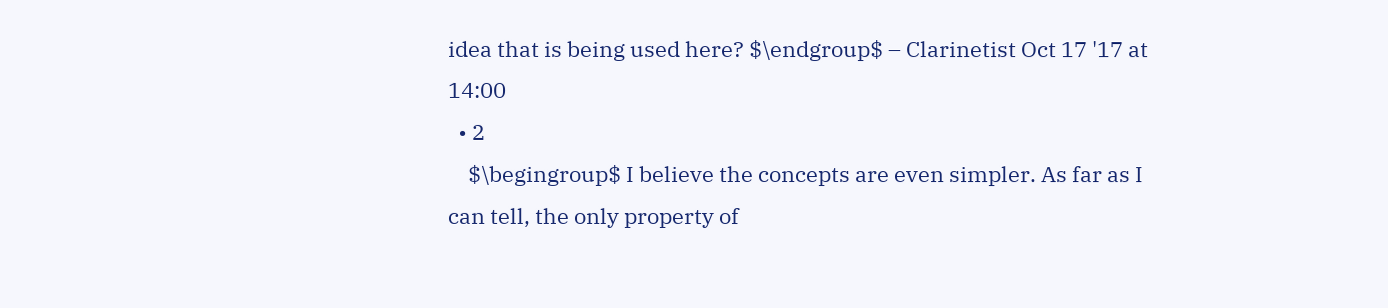idea that is being used here? $\endgroup$ – Clarinetist Oct 17 '17 at 14:00
  • 2
    $\begingroup$ I believe the concepts are even simpler. As far as I can tell, the only property of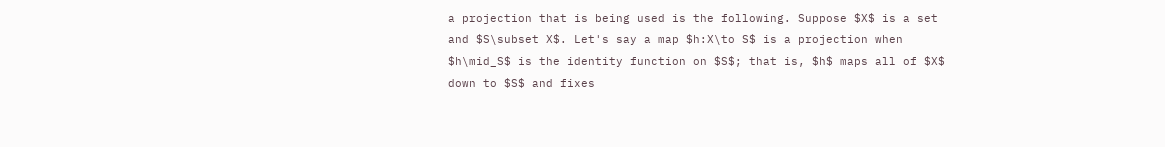a projection that is being used is the following. Suppose $X$ is a set and $S\subset X$. Let's say a map $h:X\to S$ is a projection when $h\mid_S$ is the identity function on $S$; that is, $h$ maps all of $X$ down to $S$ and fixes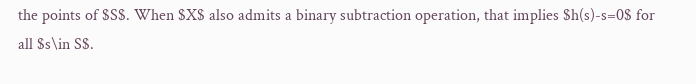the points of $S$. When $X$ also admits a binary subtraction operation, that implies $h(s)-s=0$ for all $s\in S$.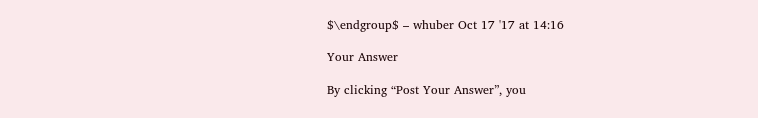$\endgroup$ – whuber Oct 17 '17 at 14:16

Your Answer

By clicking “Post Your Answer”, you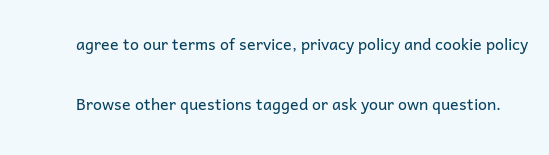agree to our terms of service, privacy policy and cookie policy

Browse other questions tagged or ask your own question.